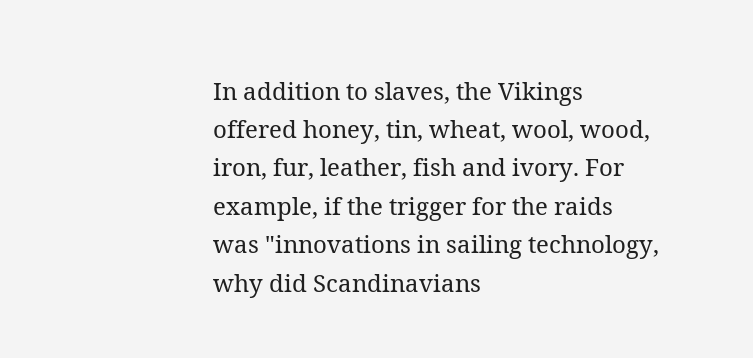In addition to slaves, the Vikings offered honey, tin, wheat, wool, wood, iron, fur, leather, fish and ivory. For example, if the trigger for the raids was "innovations in sailing technology, why did Scandinavians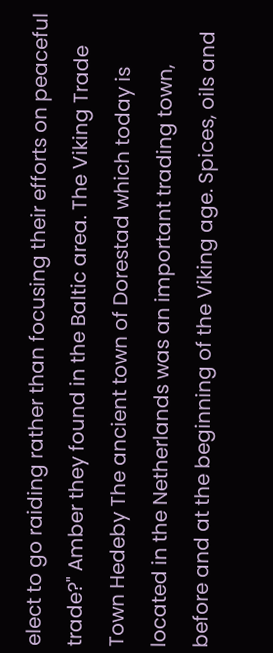elect to go raiding rather than focusing their efforts on peaceful trade?" Amber they found in the Baltic area. The Viking Trade Town Hedeby The ancient town of Dorestad which today is located in the Netherlands was an important trading town, before and at the beginning of the Viking age. Spices, oils and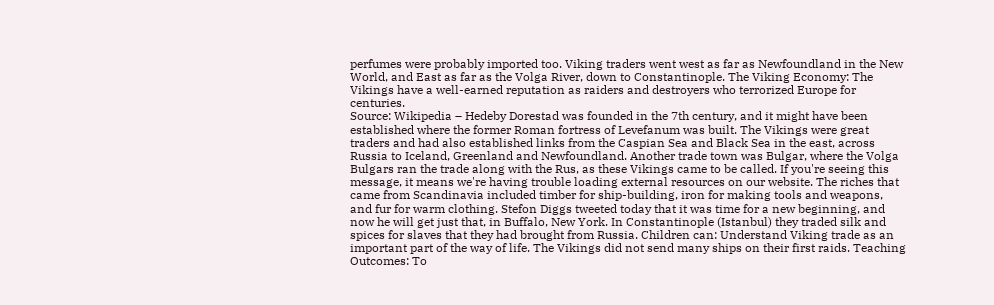perfumes were probably imported too. Viking traders went west as far as Newfoundland in the New World, and East as far as the Volga River, down to Constantinople. The Viking Economy: The Vikings have a well-earned reputation as raiders and destroyers who terrorized Europe for centuries.
Source: Wikipedia – Hedeby Dorestad was founded in the 7th century, and it might have been established where the former Roman fortress of Levefanum was built. The Vikings were great traders and had also established links from the Caspian Sea and Black Sea in the east, across Russia to Iceland, Greenland and Newfoundland. Another trade town was Bulgar, where the Volga Bulgars ran the trade along with the Rus, as these Vikings came to be called. If you're seeing this message, it means we're having trouble loading external resources on our website. The riches that came from Scandinavia included timber for ship-building, iron for making tools and weapons, and fur for warm clothing. Stefon Diggs tweeted today that it was time for a new beginning, and now he will get just that, in Buffalo, New York. In Constantinople (Istanbul) they traded silk and spices for slaves that they had brought from Russia. Children can: Understand Viking trade as an important part of the way of life. The Vikings did not send many ships on their first raids. Teaching Outcomes: To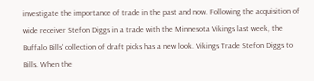investigate the importance of trade in the past and now. Following the acquisition of wide receiver Stefon Diggs in a trade with the Minnesota Vikings last week, the Buffalo Bills' collection of draft picks has a new look. Vikings Trade Stefon Diggs to Bills. When the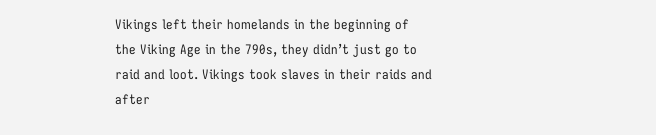Vikings left their homelands in the beginning of the Viking Age in the 790s, they didn’t just go to raid and loot. Vikings took slaves in their raids and after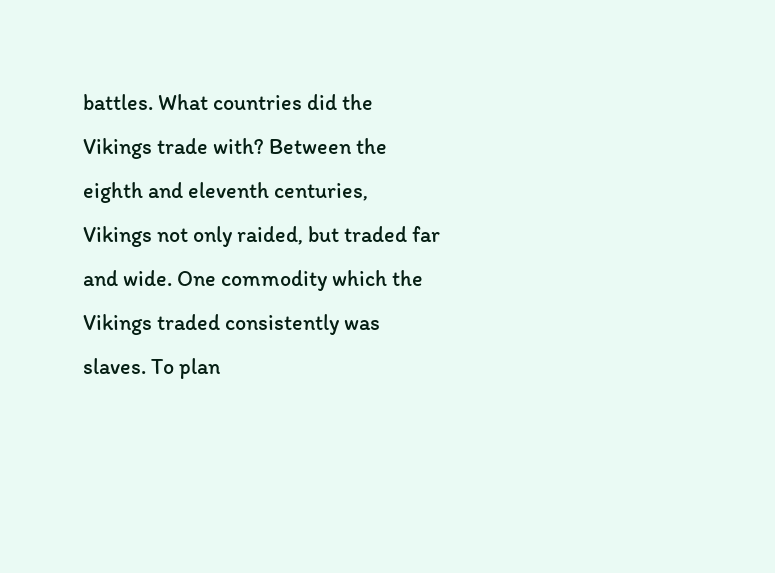battles. What countries did the Vikings trade with? Between the eighth and eleventh centuries, Vikings not only raided, but traded far and wide. One commodity which the Vikings traded consistently was slaves. To plan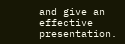and give an effective presentation.